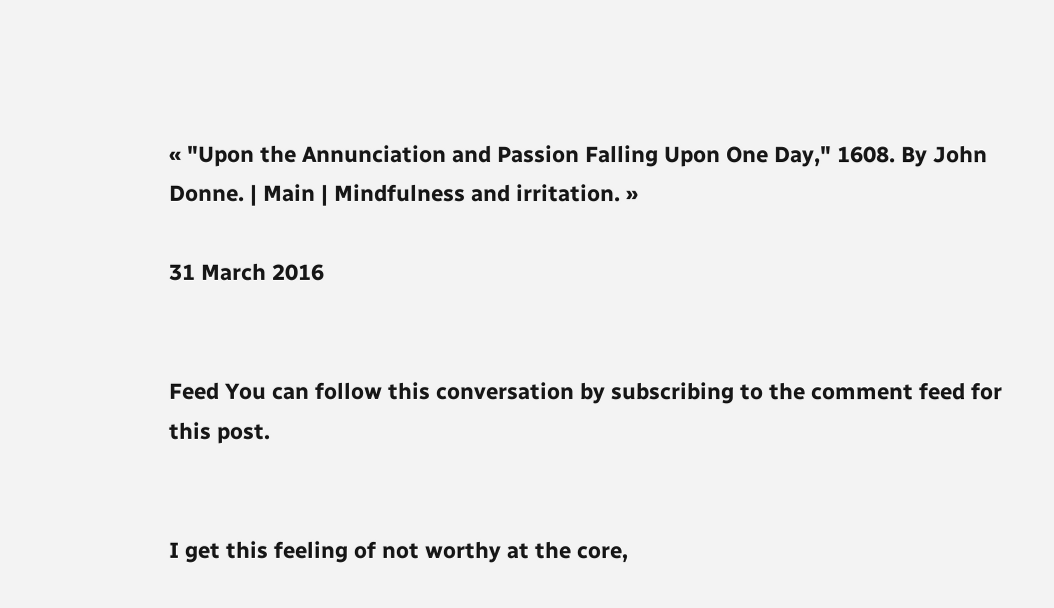« "Upon the Annunciation and Passion Falling Upon One Day," 1608. By John Donne. | Main | Mindfulness and irritation. »

31 March 2016


Feed You can follow this conversation by subscribing to the comment feed for this post.


I get this feeling of not worthy at the core,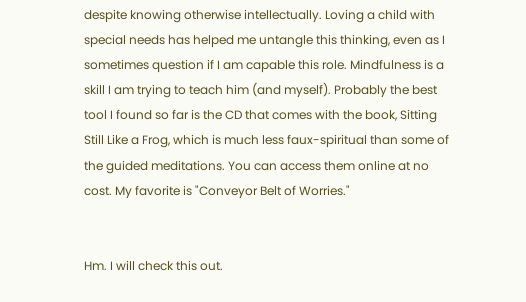despite knowing otherwise intellectually. Loving a child with special needs has helped me untangle this thinking, even as I sometimes question if I am capable this role. Mindfulness is a skill I am trying to teach him (and myself). Probably the best tool I found so far is the CD that comes with the book, Sitting Still Like a Frog, which is much less faux-spiritual than some of the guided meditations. You can access them online at no cost. My favorite is "Conveyor Belt of Worries."


Hm. I will check this out.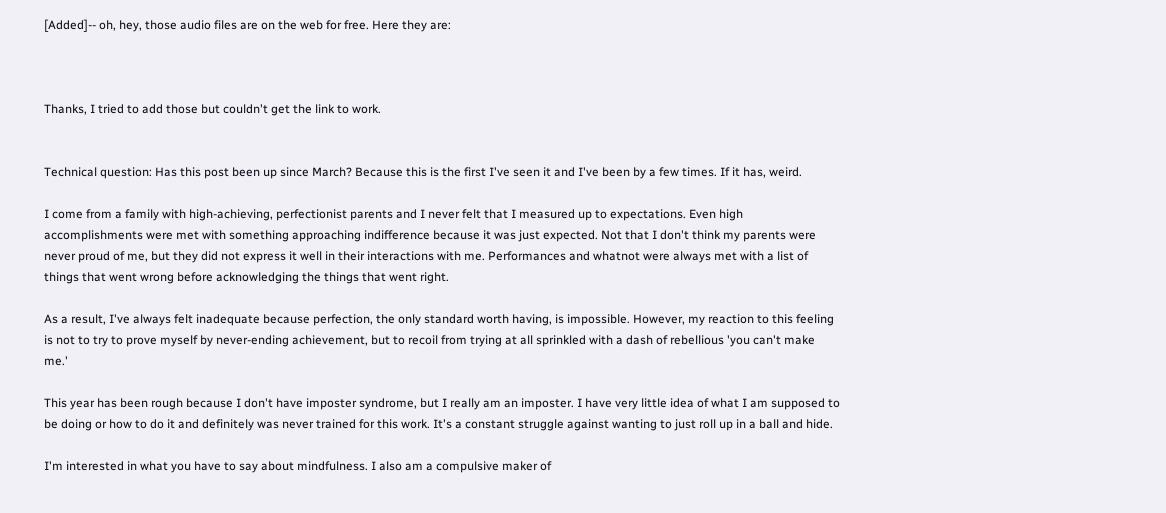[Added]-- oh, hey, those audio files are on the web for free. Here they are:



Thanks, I tried to add those but couldn't get the link to work.


Technical question: Has this post been up since March? Because this is the first I've seen it and I've been by a few times. If it has, weird.

I come from a family with high-achieving, perfectionist parents and I never felt that I measured up to expectations. Even high accomplishments were met with something approaching indifference because it was just expected. Not that I don't think my parents were never proud of me, but they did not express it well in their interactions with me. Performances and whatnot were always met with a list of things that went wrong before acknowledging the things that went right.

As a result, I've always felt inadequate because perfection, the only standard worth having, is impossible. However, my reaction to this feeling is not to try to prove myself by never-ending achievement, but to recoil from trying at all sprinkled with a dash of rebellious 'you can't make me.'

This year has been rough because I don't have imposter syndrome, but I really am an imposter. I have very little idea of what I am supposed to be doing or how to do it and definitely was never trained for this work. It's a constant struggle against wanting to just roll up in a ball and hide.

I'm interested in what you have to say about mindfulness. I also am a compulsive maker of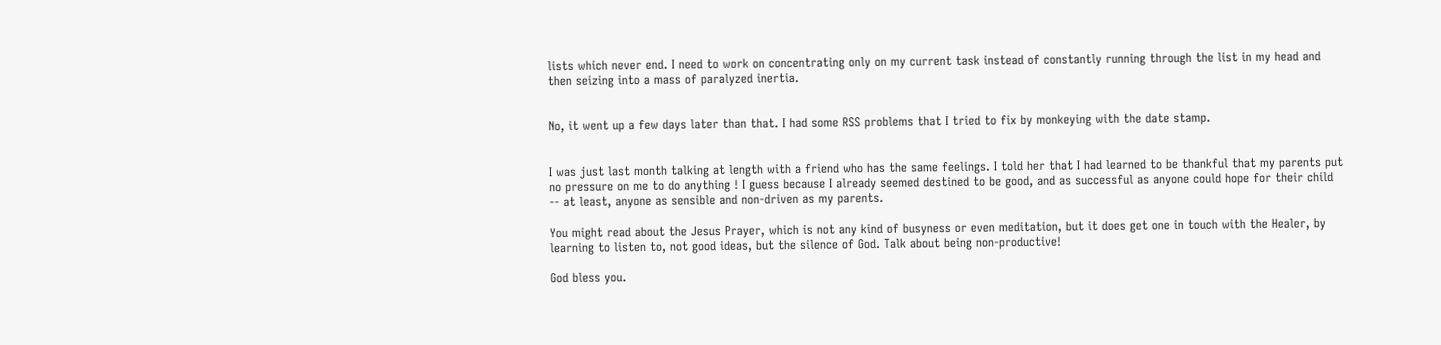lists which never end. I need to work on concentrating only on my current task instead of constantly running through the list in my head and then seizing into a mass of paralyzed inertia.


No, it went up a few days later than that. I had some RSS problems that I tried to fix by monkeying with the date stamp.


I was just last month talking at length with a friend who has the same feelings. I told her that I had learned to be thankful that my parents put no pressure on me to do anything ! I guess because I already seemed destined to be good, and as successful as anyone could hope for their child -- at least, anyone as sensible and non-driven as my parents.

You might read about the Jesus Prayer, which is not any kind of busyness or even meditation, but it does get one in touch with the Healer, by learning to listen to, not good ideas, but the silence of God. Talk about being non-productive!

God bless you.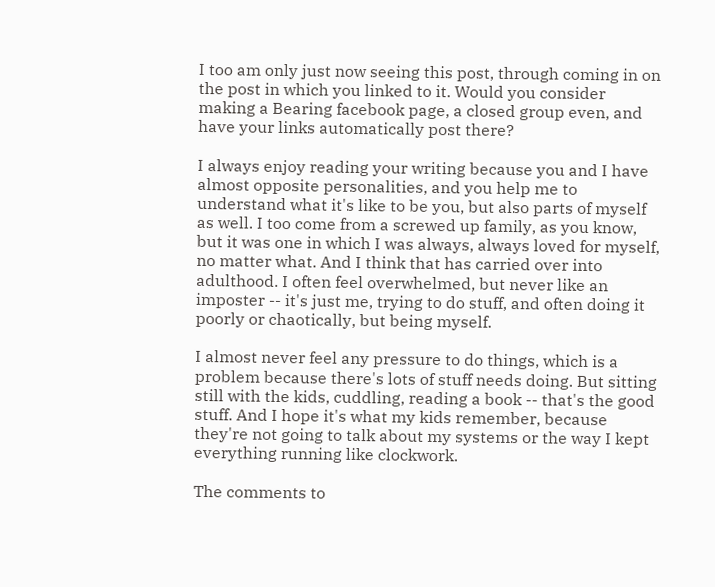I too am only just now seeing this post, through coming in on the post in which you linked to it. Would you consider making a Bearing facebook page, a closed group even, and have your links automatically post there?

I always enjoy reading your writing because you and I have almost opposite personalities, and you help me to understand what it's like to be you, but also parts of myself as well. I too come from a screwed up family, as you know, but it was one in which I was always, always loved for myself, no matter what. And I think that has carried over into adulthood. I often feel overwhelmed, but never like an imposter -- it's just me, trying to do stuff, and often doing it poorly or chaotically, but being myself.

I almost never feel any pressure to do things, which is a problem because there's lots of stuff needs doing. But sitting still with the kids, cuddling, reading a book -- that's the good stuff. And I hope it's what my kids remember, because they're not going to talk about my systems or the way I kept everything running like clockwork.

The comments to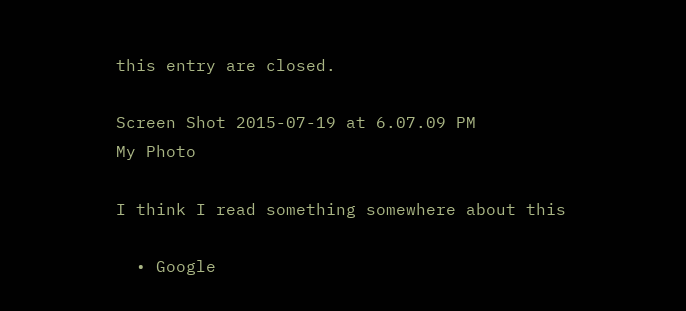this entry are closed.

Screen Shot 2015-07-19 at 6.07.09 PM
My Photo

I think I read something somewhere about this

  • Google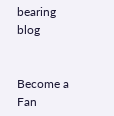bearing blog


Become a Fan